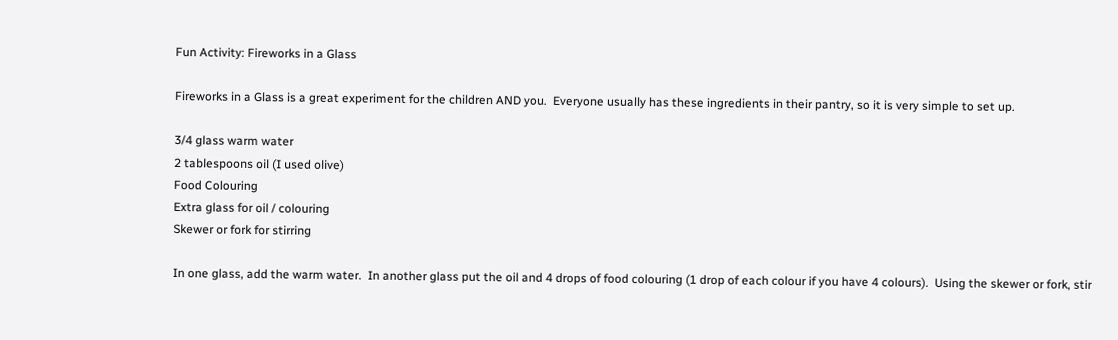Fun Activity: Fireworks in a Glass

Fireworks in a Glass is a great experiment for the children AND you.  Everyone usually has these ingredients in their pantry, so it is very simple to set up.

3/4 glass warm water
2 tablespoons oil (I used olive)
Food Colouring
Extra glass for oil / colouring
Skewer or fork for stirring

In one glass, add the warm water.  In another glass put the oil and 4 drops of food colouring (1 drop of each colour if you have 4 colours).  Using the skewer or fork, stir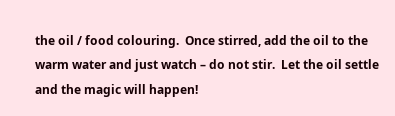the oil / food colouring.  Once stirred, add the oil to the warm water and just watch – do not stir.  Let the oil settle and the magic will happen!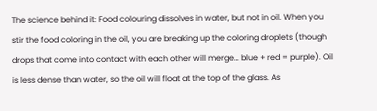The science behind it: Food colouring dissolves in water, but not in oil. When you stir the food coloring in the oil, you are breaking up the coloring droplets (though drops that come into contact with each other will merge… blue + red = purple). Oil is less dense than water, so the oil will float at the top of the glass. As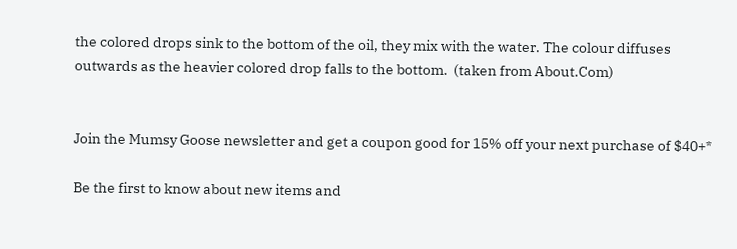the colored drops sink to the bottom of the oil, they mix with the water. The colour diffuses outwards as the heavier colored drop falls to the bottom.  (taken from About.Com)


Join the Mumsy Goose newsletter and get a coupon good for 15% off your next purchase of $40+*

Be the first to know about new items and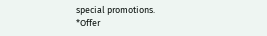special promotions.
*Offer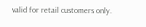valid for retail customers only.